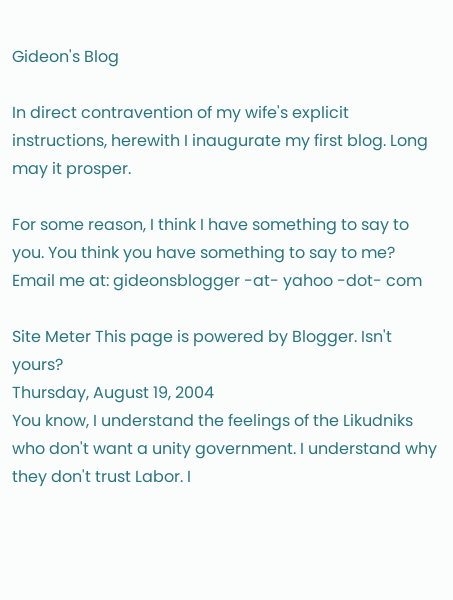Gideon's Blog

In direct contravention of my wife's explicit instructions, herewith I inaugurate my first blog. Long may it prosper.

For some reason, I think I have something to say to you. You think you have something to say to me? Email me at: gideonsblogger -at- yahoo -dot- com

Site Meter This page is powered by Blogger. Isn't yours?
Thursday, August 19, 2004
You know, I understand the feelings of the Likudniks who don't want a unity government. I understand why they don't trust Labor. I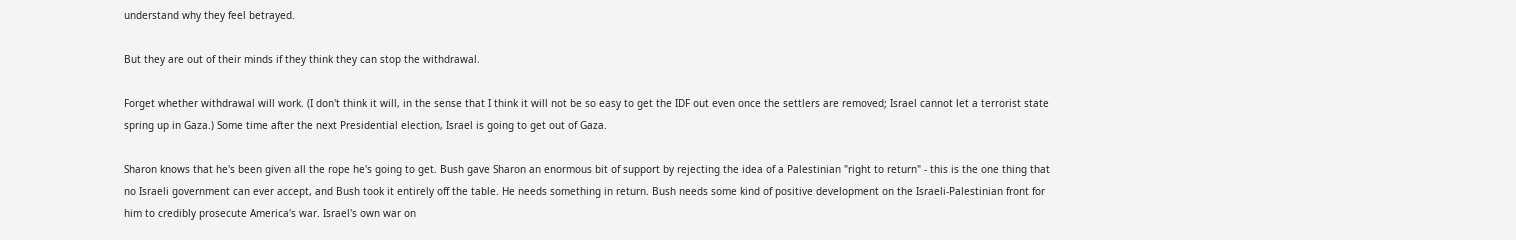understand why they feel betrayed.

But they are out of their minds if they think they can stop the withdrawal.

Forget whether withdrawal will work. (I don't think it will, in the sense that I think it will not be so easy to get the IDF out even once the settlers are removed; Israel cannot let a terrorist state spring up in Gaza.) Some time after the next Presidential election, Israel is going to get out of Gaza.

Sharon knows that he's been given all the rope he's going to get. Bush gave Sharon an enormous bit of support by rejecting the idea of a Palestinian "right to return" - this is the one thing that no Israeli government can ever accept, and Bush took it entirely off the table. He needs something in return. Bush needs some kind of positive development on the Israeli-Palestinian front for him to credibly prosecute America's war. Israel's own war on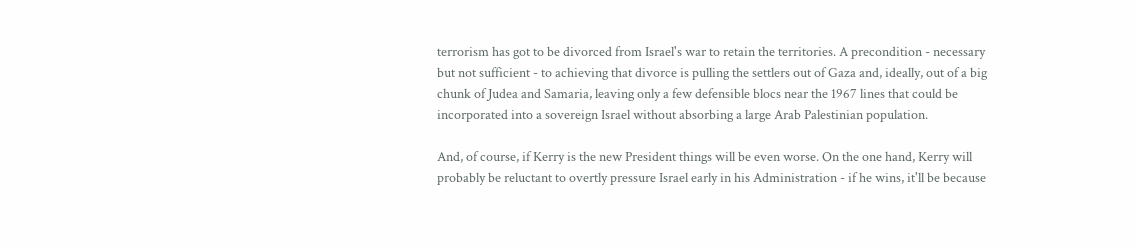terrorism has got to be divorced from Israel's war to retain the territories. A precondition - necessary but not sufficient - to achieving that divorce is pulling the settlers out of Gaza and, ideally, out of a big chunk of Judea and Samaria, leaving only a few defensible blocs near the 1967 lines that could be incorporated into a sovereign Israel without absorbing a large Arab Palestinian population.

And, of course, if Kerry is the new President things will be even worse. On the one hand, Kerry will probably be reluctant to overtly pressure Israel early in his Administration - if he wins, it'll be because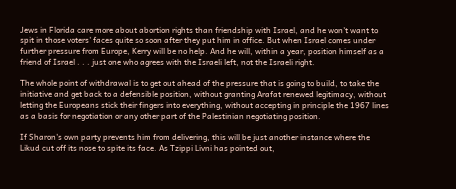Jews in Florida care more about abortion rights than friendship with Israel, and he won't want to spit in those voters' faces quite so soon after they put him in office. But when Israel comes under further pressure from Europe, Kerry will be no help. And he will, within a year, position himself as a friend of Israel . . . just one who agrees with the Israeli left, not the Israeli right.

The whole point of withdrawal is to get out ahead of the pressure that is going to build, to take the initiative and get back to a defensible position, without granting Arafat renewed legitimacy, without letting the Europeans stick their fingers into everything, without accepting in principle the 1967 lines as a basis for negotiation or any other part of the Palestinian negotiating position.

If Sharon's own party prevents him from delivering, this will be just another instance where the Likud cut off its nose to spite its face. As Tzippi Livni has pointed out,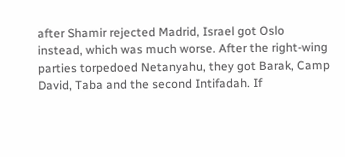after Shamir rejected Madrid, Israel got Oslo instead, which was much worse. After the right-wing parties torpedoed Netanyahu, they got Barak, Camp David, Taba and the second Intifadah. If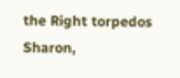the Right torpedos Sharon,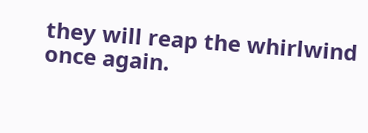they will reap the whirlwind once again.